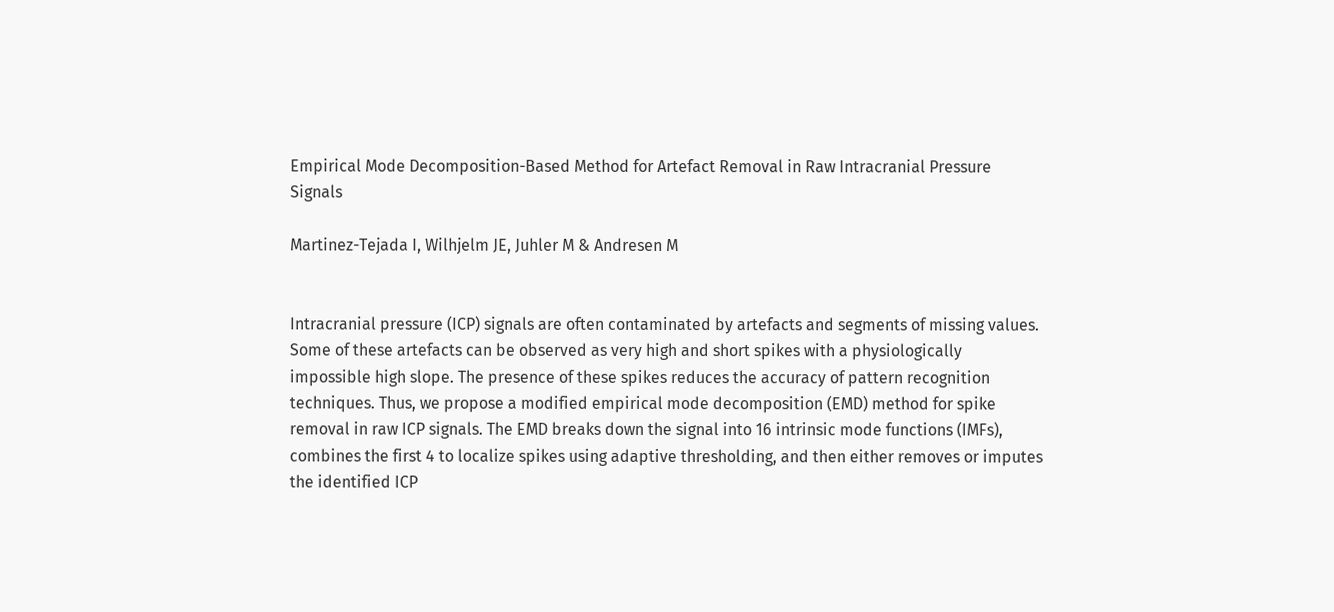Empirical Mode Decomposition-Based Method for Artefact Removal in Raw Intracranial Pressure Signals

Martinez-Tejada I, Wilhjelm JE, Juhler M & Andresen M


Intracranial pressure (ICP) signals are often contaminated by artefacts and segments of missing values. Some of these artefacts can be observed as very high and short spikes with a physiologically impossible high slope. The presence of these spikes reduces the accuracy of pattern recognition techniques. Thus, we propose a modified empirical mode decomposition (EMD) method for spike removal in raw ICP signals. The EMD breaks down the signal into 16 intrinsic mode functions (IMFs), combines the first 4 to localize spikes using adaptive thresholding, and then either removes or imputes the identified ICP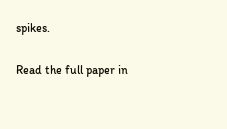spikes.

Read the full paper in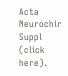Acta Neurochir Suppl (click here).